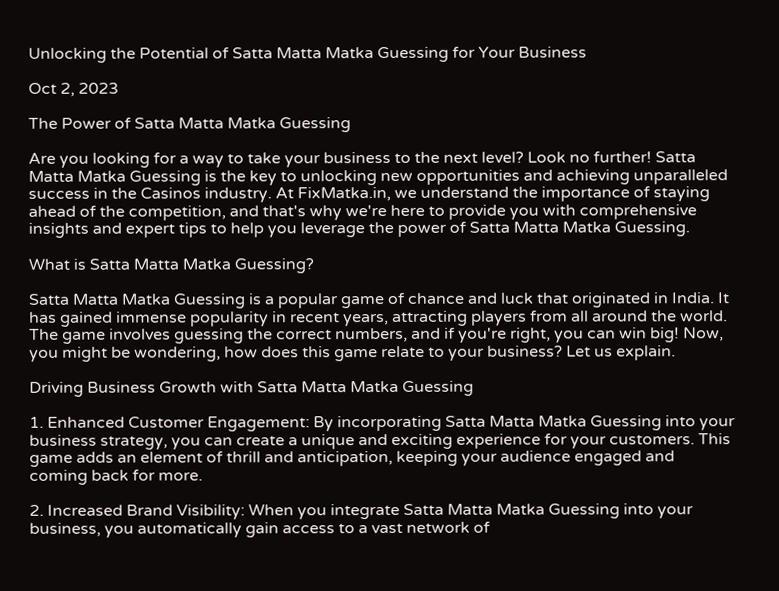Unlocking the Potential of Satta Matta Matka Guessing for Your Business

Oct 2, 2023

The Power of Satta Matta Matka Guessing

Are you looking for a way to take your business to the next level? Look no further! Satta Matta Matka Guessing is the key to unlocking new opportunities and achieving unparalleled success in the Casinos industry. At FixMatka.in, we understand the importance of staying ahead of the competition, and that's why we're here to provide you with comprehensive insights and expert tips to help you leverage the power of Satta Matta Matka Guessing.

What is Satta Matta Matka Guessing?

Satta Matta Matka Guessing is a popular game of chance and luck that originated in India. It has gained immense popularity in recent years, attracting players from all around the world. The game involves guessing the correct numbers, and if you're right, you can win big! Now, you might be wondering, how does this game relate to your business? Let us explain.

Driving Business Growth with Satta Matta Matka Guessing

1. Enhanced Customer Engagement: By incorporating Satta Matta Matka Guessing into your business strategy, you can create a unique and exciting experience for your customers. This game adds an element of thrill and anticipation, keeping your audience engaged and coming back for more.

2. Increased Brand Visibility: When you integrate Satta Matta Matka Guessing into your business, you automatically gain access to a vast network of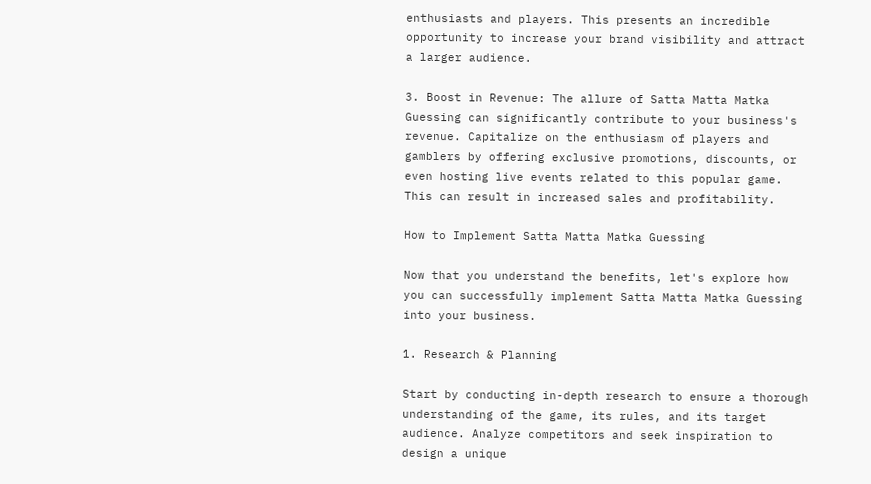enthusiasts and players. This presents an incredible opportunity to increase your brand visibility and attract a larger audience.

3. Boost in Revenue: The allure of Satta Matta Matka Guessing can significantly contribute to your business's revenue. Capitalize on the enthusiasm of players and gamblers by offering exclusive promotions, discounts, or even hosting live events related to this popular game. This can result in increased sales and profitability.

How to Implement Satta Matta Matka Guessing

Now that you understand the benefits, let's explore how you can successfully implement Satta Matta Matka Guessing into your business.

1. Research & Planning

Start by conducting in-depth research to ensure a thorough understanding of the game, its rules, and its target audience. Analyze competitors and seek inspiration to design a unique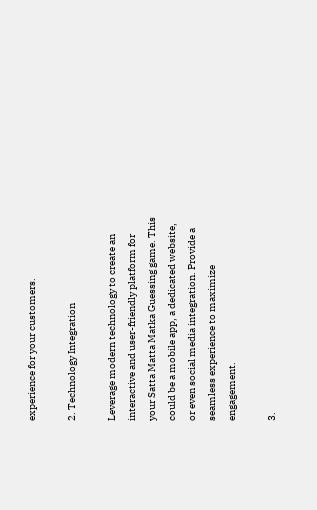experience for your customers.

2. Technology Integration

Leverage modern technology to create an interactive and user-friendly platform for your Satta Matta Matka Guessing game. This could be a mobile app, a dedicated website, or even social media integration. Provide a seamless experience to maximize engagement.

3.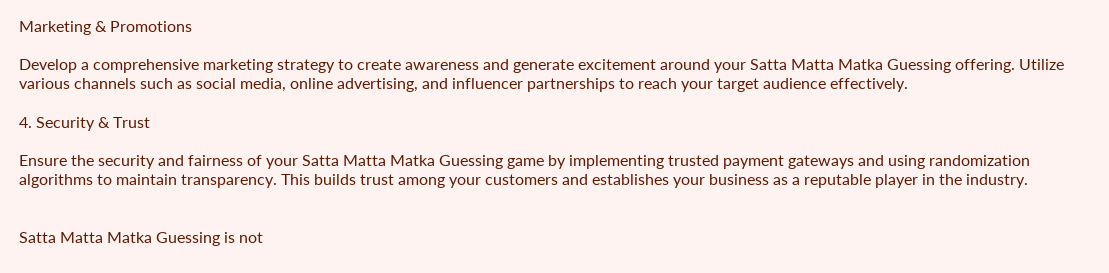Marketing & Promotions

Develop a comprehensive marketing strategy to create awareness and generate excitement around your Satta Matta Matka Guessing offering. Utilize various channels such as social media, online advertising, and influencer partnerships to reach your target audience effectively.

4. Security & Trust

Ensure the security and fairness of your Satta Matta Matka Guessing game by implementing trusted payment gateways and using randomization algorithms to maintain transparency. This builds trust among your customers and establishes your business as a reputable player in the industry.


Satta Matta Matka Guessing is not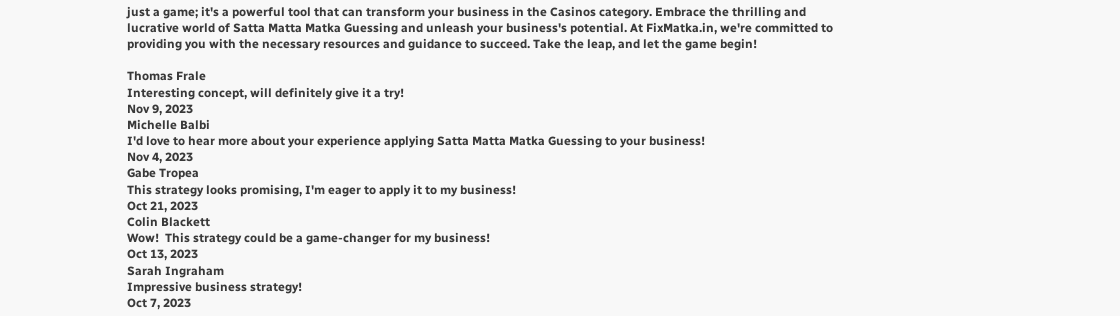just a game; it's a powerful tool that can transform your business in the Casinos category. Embrace the thrilling and lucrative world of Satta Matta Matka Guessing and unleash your business's potential. At FixMatka.in, we're committed to providing you with the necessary resources and guidance to succeed. Take the leap, and let the game begin!

Thomas Frale
Interesting concept, will definitely give it a try!
Nov 9, 2023
Michelle Balbi
I'd love to hear more about your experience applying Satta Matta Matka Guessing to your business!
Nov 4, 2023
Gabe Tropea
This strategy looks promising, I'm eager to apply it to my business!
Oct 21, 2023
Colin Blackett
Wow!  This strategy could be a game-changer for my business!
Oct 13, 2023
Sarah Ingraham
Impressive business strategy!
Oct 7, 2023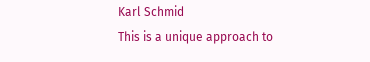Karl Schmid
This is a unique approach to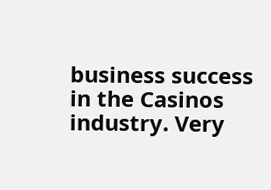business success in the Casinos industry. Very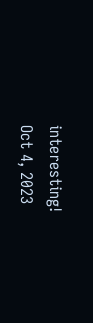interesting!
Oct 4, 2023